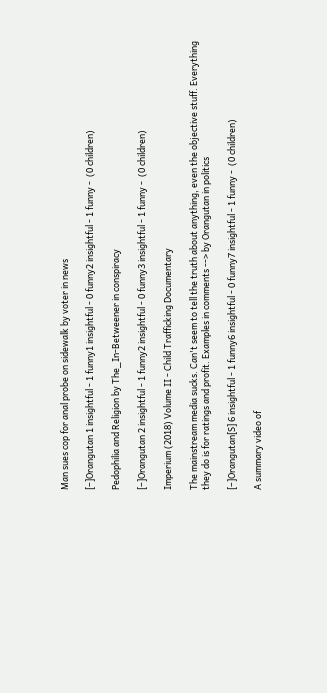Man sues cop for anal probe on sidewalk by voter in news

[–]Orangutan 1 insightful - 1 funny1 insightful - 0 funny2 insightful - 1 funny -  (0 children)

Pedophilia and Religion by The_In-Betweener in conspiracy

[–]Orangutan 2 insightful - 1 funny2 insightful - 0 funny3 insightful - 1 funny -  (0 children)

Imperium (2018) Volume II - Child Trafficking Documentary

The mainstream media sucks. Can't seem to tell the truth about anything, even the objective stuff. Everything they do is for ratings and profit. Examples in comments --> by Orangutan in politics

[–]Orangutan[S] 6 insightful - 1 funny6 insightful - 0 funny7 insightful - 1 funny -  (0 children)

A summary video of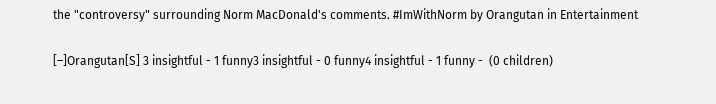the "controversy" surrounding Norm MacDonald's comments. #ImWithNorm by Orangutan in Entertainment

[–]Orangutan[S] 3 insightful - 1 funny3 insightful - 0 funny4 insightful - 1 funny -  (0 children)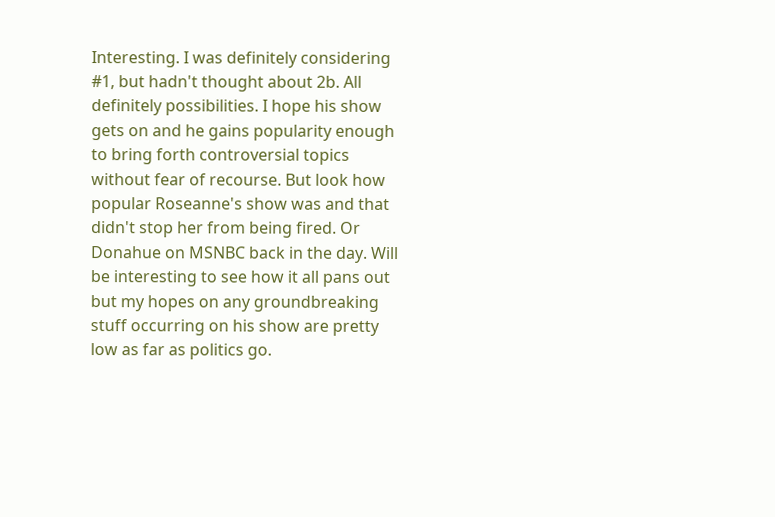Interesting. I was definitely considering #1, but hadn't thought about 2b. All definitely possibilities. I hope his show gets on and he gains popularity enough to bring forth controversial topics without fear of recourse. But look how popular Roseanne's show was and that didn't stop her from being fired. Or Donahue on MSNBC back in the day. Will be interesting to see how it all pans out but my hopes on any groundbreaking stuff occurring on his show are pretty low as far as politics go.